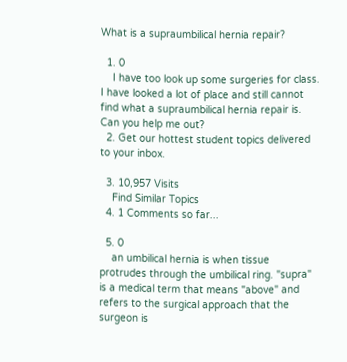What is a supraumbilical hernia repair?

  1. 0
    I have too look up some surgeries for class. I have looked a lot of place and still cannot find what a supraumbilical hernia repair is. Can you help me out?
  2. Get our hottest student topics delivered to your inbox.

  3. 10,957 Visits
    Find Similar Topics
  4. 1 Comments so far...

  5. 0
    an umbilical hernia is when tissue protrudes through the umbilical ring. "supra" is a medical term that means "above" and refers to the surgical approach that the surgeon is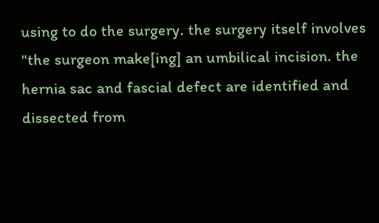using to do the surgery. the surgery itself involves "the surgeon make[ing] an umbilical incision. the hernia sac and fascial defect are identified and dissected from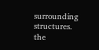surrounding structures. the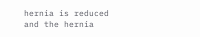hernia is reduced and the hernia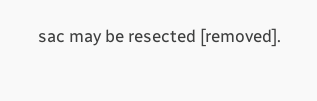sac may be resected [removed].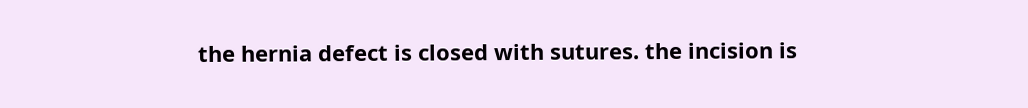the hernia defect is closed with sutures. the incision is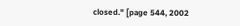closed." [page 544, 2002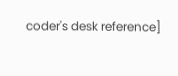coder's desk reference]